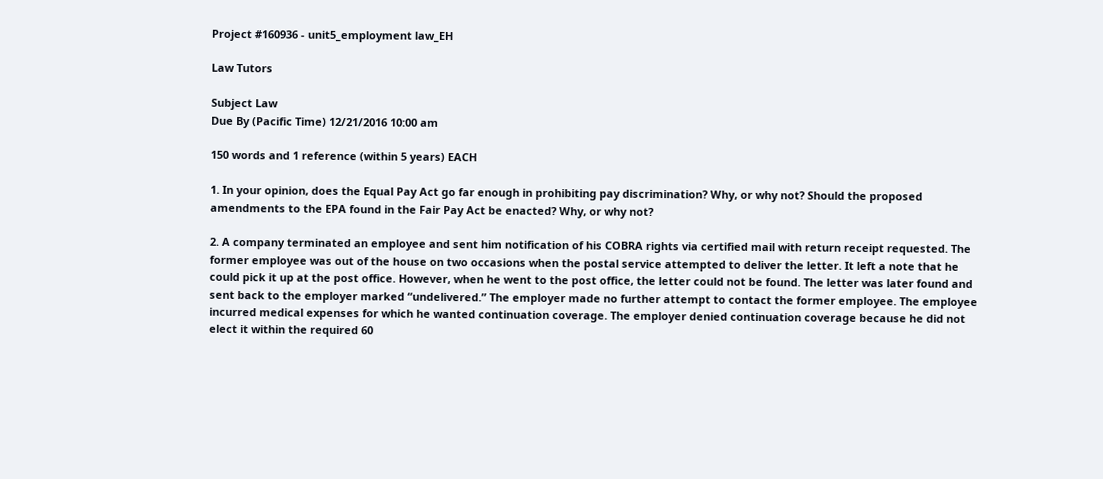Project #160936 - unit5_employment law_EH

Law Tutors

Subject Law
Due By (Pacific Time) 12/21/2016 10:00 am

150 words and 1 reference (within 5 years) EACH

1. In your opinion, does the Equal Pay Act go far enough in prohibiting pay discrimination? Why, or why not? Should the proposed amendments to the EPA found in the Fair Pay Act be enacted? Why, or why not?

2. A company terminated an employee and sent him notification of his COBRA rights via certified mail with return receipt requested. The former employee was out of the house on two occasions when the postal service attempted to deliver the letter. It left a note that he could pick it up at the post office. However, when he went to the post office, the letter could not be found. The letter was later found and sent back to the employer marked “undelivered.” The employer made no further attempt to contact the former employee. The employee incurred medical expenses for which he wanted continuation coverage. The employer denied continuation coverage because he did not elect it within the required 60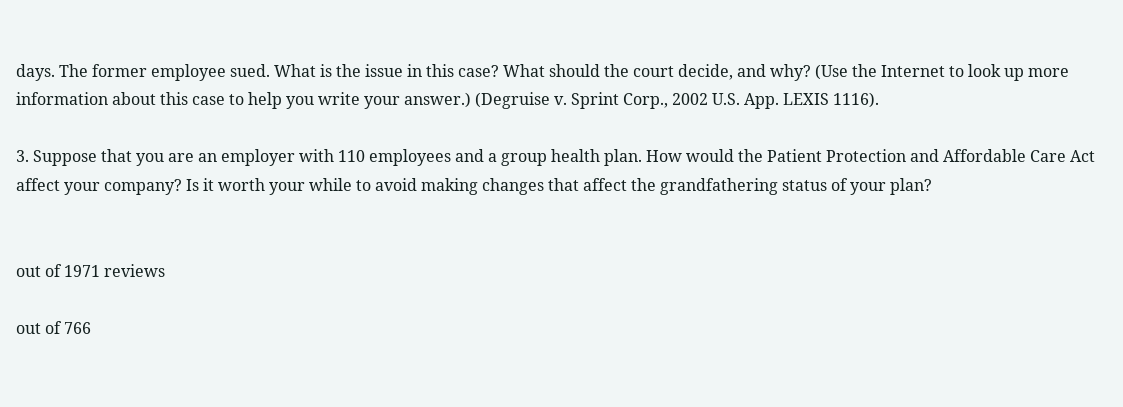days. The former employee sued. What is the issue in this case? What should the court decide, and why? (Use the Internet to look up more information about this case to help you write your answer.) (Degruise v. Sprint Corp., 2002 U.S. App. LEXIS 1116).

3. Suppose that you are an employer with 110 employees and a group health plan. How would the Patient Protection and Affordable Care Act affect your company? Is it worth your while to avoid making changes that affect the grandfathering status of your plan?


out of 1971 reviews

out of 766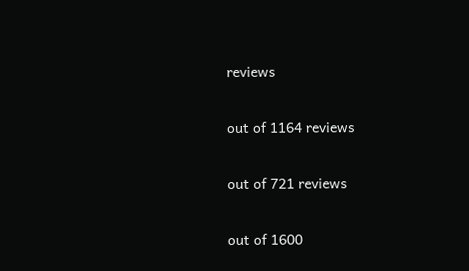reviews

out of 1164 reviews

out of 721 reviews

out of 1600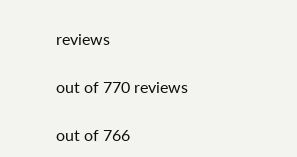reviews

out of 770 reviews

out of 766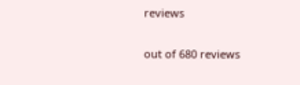reviews

out of 680 reviews